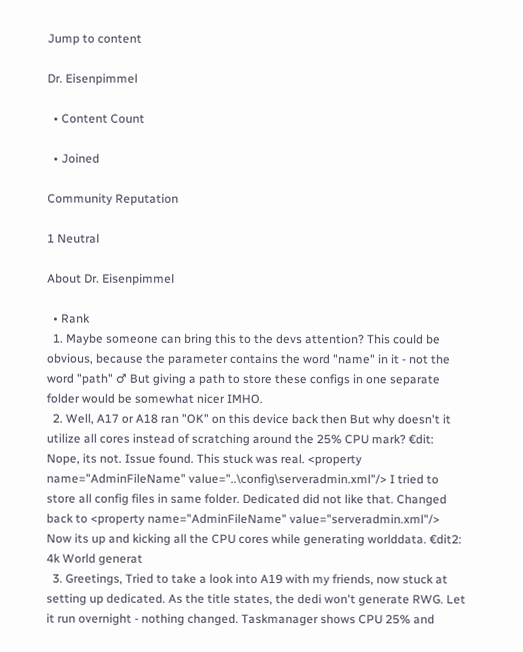Jump to content

Dr. Eisenpimmel

  • Content Count

  • Joined

Community Reputation

1 Neutral

About Dr. Eisenpimmel

  • Rank
  1. Maybe someone can bring this to the devs attention? This could be obvious, because the parameter contains the word "name" in it - not the word "path" ♂ But giving a path to store these configs in one separate folder would be somewhat nicer IMHO.
  2. Well, A17 or A18 ran "OK" on this device back then But why doesn't it utilize all cores instead of scratching around the 25% CPU mark? €dit: Nope, its not. Issue found. This stuck was real. <property name="AdminFileName" value="..\config\serveradmin.xml"/> I tried to store all config files in same folder. Dedicated did not like that. Changed back to <property name="AdminFileName" value="serveradmin.xml"/> Now its up and kicking all the CPU cores while generating worlddata. €dit2: 4k World generat
  3. Greetings, Tried to take a look into A19 with my friends, now stuck at setting up dedicated. As the title states, the dedi won't generate RWG. Let it run overnight - nothing changed. Taskmanager shows CPU 25% and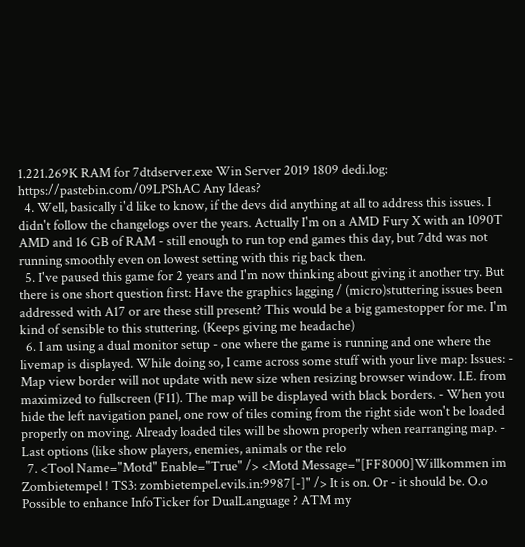1.221.269K RAM for 7dtdserver.exe Win Server 2019 1809 dedi.log: https://pastebin.com/09LPShAC Any Ideas?
  4. Well, basically i'd like to know, if the devs did anything at all to address this issues. I didn't follow the changelogs over the years. Actually I'm on a AMD Fury X with an 1090T AMD and 16 GB of RAM - still enough to run top end games this day, but 7dtd was not running smoothly even on lowest setting with this rig back then.
  5. I've paused this game for 2 years and I'm now thinking about giving it another try. But there is one short question first: Have the graphics lagging / (micro)stuttering issues been addressed with A17 or are these still present? This would be a big gamestopper for me. I'm kind of sensible to this stuttering. (Keeps giving me headache)
  6. I am using a dual monitor setup - one where the game is running and one where the livemap is displayed. While doing so, I came across some stuff with your live map: Issues: - Map view border will not update with new size when resizing browser window. I.E. from maximized to fullscreen (F11). The map will be displayed with black borders. - When you hide the left navigation panel, one row of tiles coming from the right side won't be loaded properly on moving. Already loaded tiles will be shown properly when rearranging map. - Last options (like show players, enemies, animals or the relo
  7. <Tool Name="Motd" Enable="True" /> <Motd Message="[FF8000]Willkommen im Zombietempel ! TS3: zombietempel.evils.in:9987[-]" /> It is on. Or - it should be. O.o Possible to enhance InfoTicker for DualLanguage ? ATM my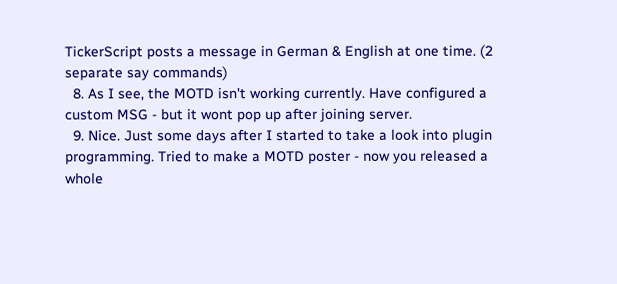TickerScript posts a message in German & English at one time. (2 separate say commands)
  8. As I see, the MOTD isn't working currently. Have configured a custom MSG - but it wont pop up after joining server.
  9. Nice. Just some days after I started to take a look into plugin programming. Tried to make a MOTD poster - now you released a whole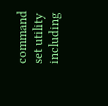command set utility including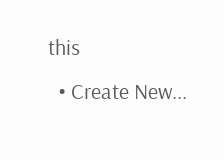this
  • Create New...